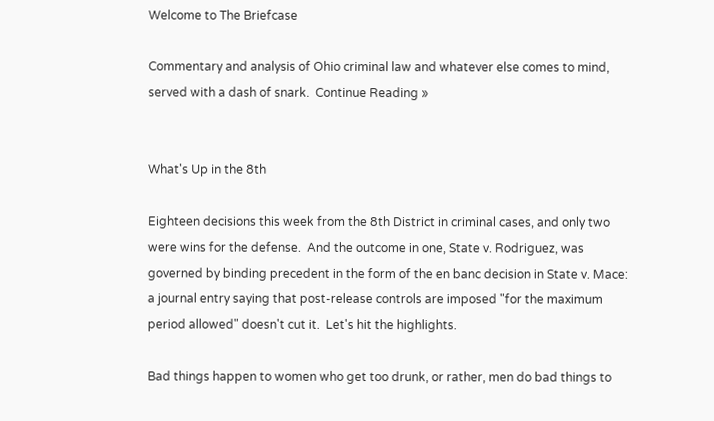Welcome to The Briefcase

Commentary and analysis of Ohio criminal law and whatever else comes to mind, served with a dash of snark.  Continue Reading »


What's Up in the 8th

Eighteen decisions this week from the 8th District in criminal cases, and only two were wins for the defense.  And the outcome in one, State v. Rodriguez, was governed by binding precedent in the form of the en banc decision in State v. Mace:  a journal entry saying that post-release controls are imposed "for the maximum period allowed" doesn't cut it.  Let's hit the highlights.

Bad things happen to women who get too drunk, or rather, men do bad things to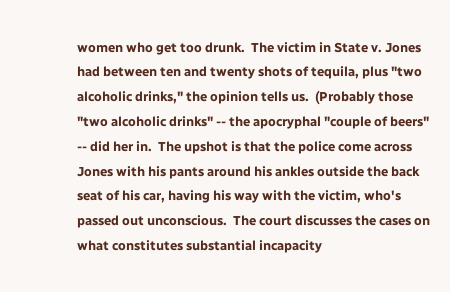women who get too drunk.  The victim in State v. Jones had between ten and twenty shots of tequila, plus "two alcoholic drinks," the opinion tells us.  (Probably those "two alcoholic drinks" -- the apocryphal "couple of beers" -- did her in.  The upshot is that the police come across Jones with his pants around his ankles outside the back seat of his car, having his way with the victim, who's passed out unconscious.  The court discusses the cases on what constitutes substantial incapacity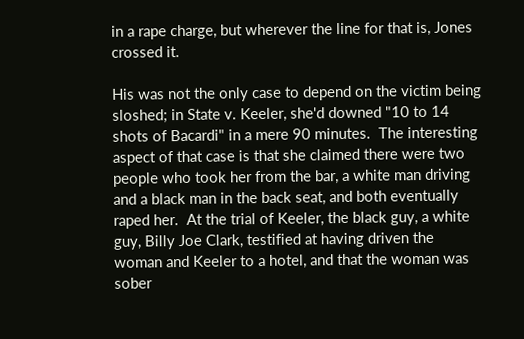in a rape charge, but wherever the line for that is, Jones crossed it.

His was not the only case to depend on the victim being sloshed; in State v. Keeler, she'd downed "10 to 14 shots of Bacardi" in a mere 90 minutes.  The interesting aspect of that case is that she claimed there were two people who took her from the bar, a white man driving and a black man in the back seat, and both eventually raped her.  At the trial of Keeler, the black guy, a white guy, Billy Joe Clark, testified at having driven the woman and Keeler to a hotel, and that the woman was sober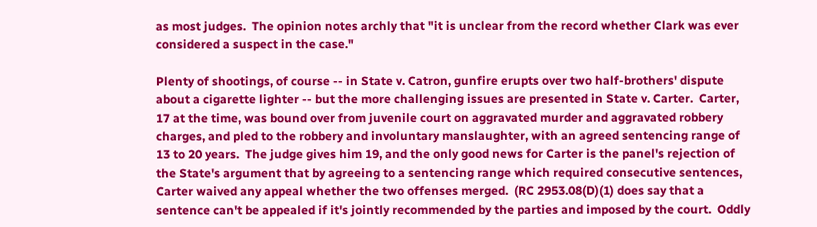as most judges.  The opinion notes archly that "it is unclear from the record whether Clark was ever considered a suspect in the case."

Plenty of shootings, of course -- in State v. Catron, gunfire erupts over two half-brothers' dispute about a cigarette lighter -- but the more challenging issues are presented in State v. Carter.  Carter, 17 at the time, was bound over from juvenile court on aggravated murder and aggravated robbery charges, and pled to the robbery and involuntary manslaughter, with an agreed sentencing range of 13 to 20 years.  The judge gives him 19, and the only good news for Carter is the panel's rejection of the State's argument that by agreeing to a sentencing range which required consecutive sentences, Carter waived any appeal whether the two offenses merged.  (RC 2953.08(D)(1) does say that a sentence can't be appealed if it's jointly recommended by the parties and imposed by the court.  Oddly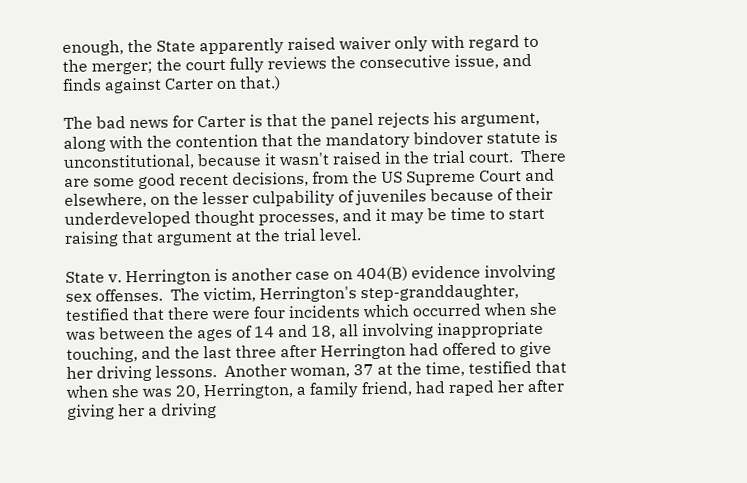enough, the State apparently raised waiver only with regard to the merger; the court fully reviews the consecutive issue, and finds against Carter on that.)

The bad news for Carter is that the panel rejects his argument, along with the contention that the mandatory bindover statute is unconstitutional, because it wasn't raised in the trial court.  There are some good recent decisions, from the US Supreme Court and elsewhere, on the lesser culpability of juveniles because of their underdeveloped thought processes, and it may be time to start raising that argument at the trial level.

State v. Herrington is another case on 404(B) evidence involving sex offenses.  The victim, Herrington's step-granddaughter, testified that there were four incidents which occurred when she was between the ages of 14 and 18, all involving inappropriate touching, and the last three after Herrington had offered to give her driving lessons.  Another woman, 37 at the time, testified that when she was 20, Herrington, a family friend, had raped her after giving her a driving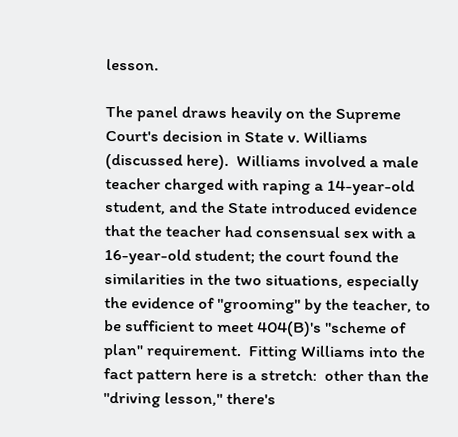lesson.

The panel draws heavily on the Supreme Court's decision in State v. Williams (discussed here).  Williams involved a male teacher charged with raping a 14-year-old student, and the State introduced evidence that the teacher had consensual sex with a 16-year-old student; the court found the similarities in the two situations, especially the evidence of "grooming" by the teacher, to be sufficient to meet 404(B)'s "scheme of plan" requirement.  Fitting Williams into the fact pattern here is a stretch:  other than the "driving lesson," there's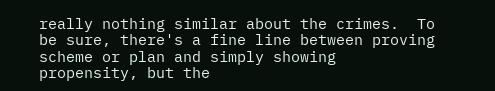really nothing similar about the crimes.  To be sure, there's a fine line between proving scheme or plan and simply showing propensity, but the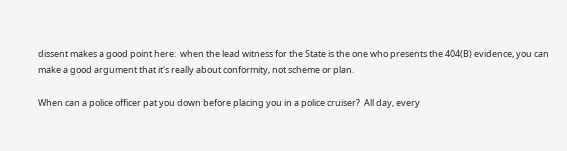dissent makes a good point here:  when the lead witness for the State is the one who presents the 404(B) evidence, you can make a good argument that it's really about conformity, not scheme or plan.

When can a police officer pat you down before placing you in a police cruiser?  All day, every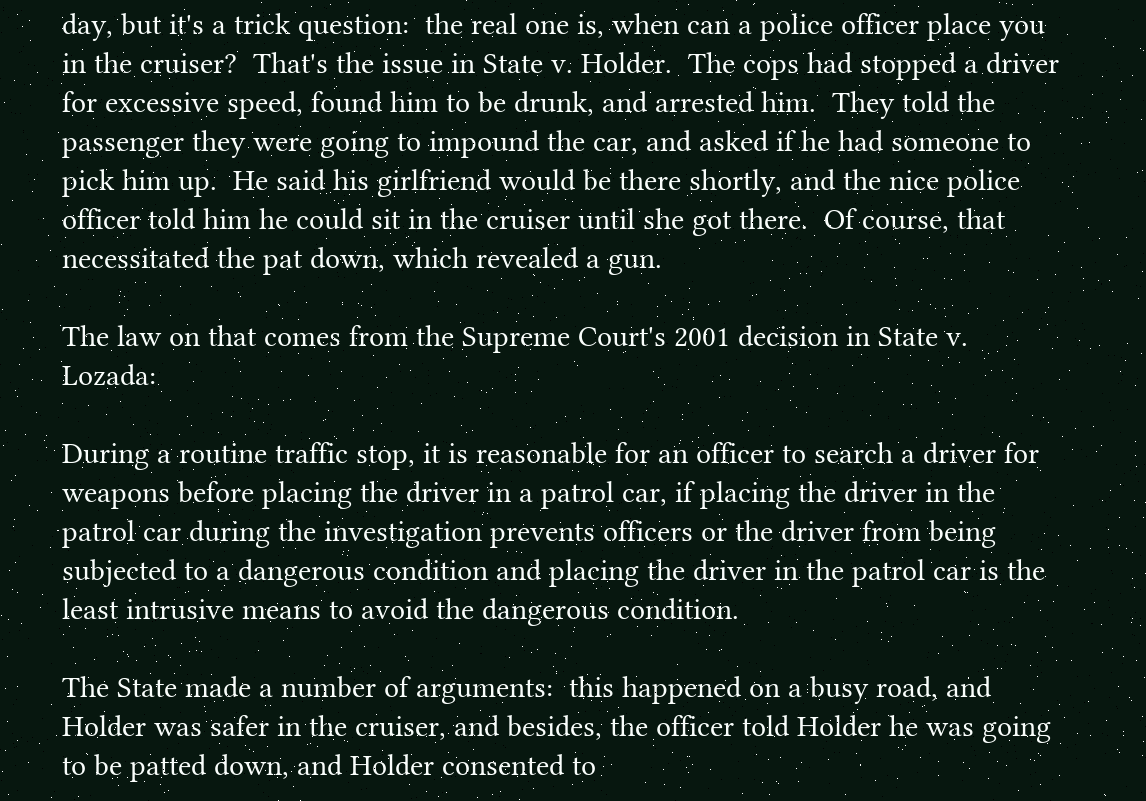day, but it's a trick question:  the real one is, when can a police officer place you in the cruiser?  That's the issue in State v. Holder.  The cops had stopped a driver for excessive speed, found him to be drunk, and arrested him.  They told the passenger they were going to impound the car, and asked if he had someone to pick him up.  He said his girlfriend would be there shortly, and the nice police officer told him he could sit in the cruiser until she got there.  Of course, that necessitated the pat down, which revealed a gun.

The law on that comes from the Supreme Court's 2001 decision in State v. Lozada:

During a routine traffic stop, it is reasonable for an officer to search a driver for weapons before placing the driver in a patrol car, if placing the driver in the patrol car during the investigation prevents officers or the driver from being subjected to a dangerous condition and placing the driver in the patrol car is the least intrusive means to avoid the dangerous condition.

The State made a number of arguments:  this happened on a busy road, and Holder was safer in the cruiser, and besides, the officer told Holder he was going to be patted down, and Holder consented to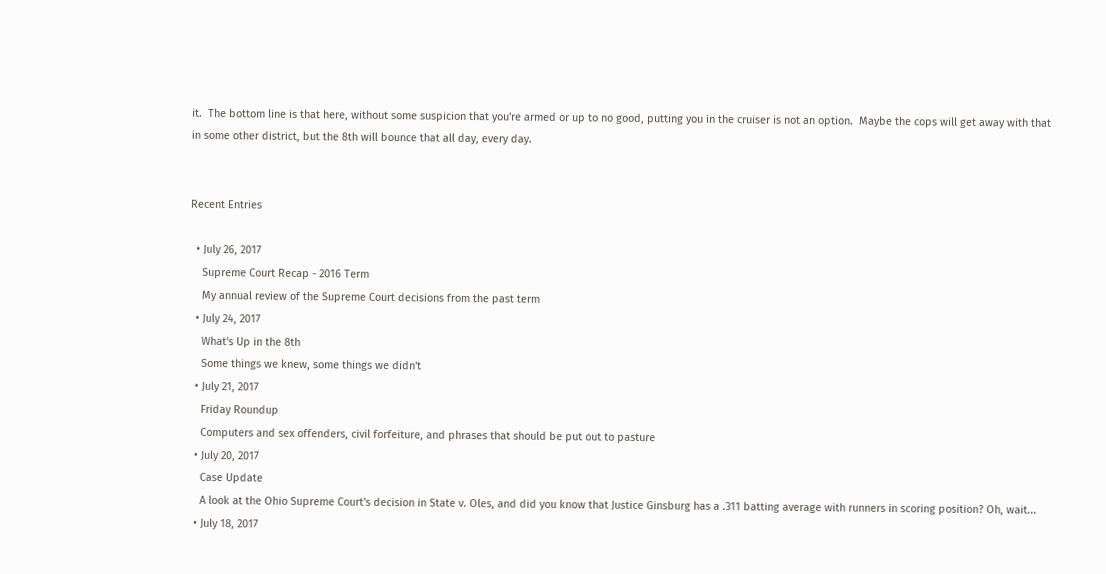it.  The bottom line is that here, without some suspicion that you're armed or up to no good, putting you in the cruiser is not an option.  Maybe the cops will get away with that in some other district, but the 8th will bounce that all day, every day.


Recent Entries

  • July 26, 2017
    Supreme Court Recap - 2016 Term
    My annual review of the Supreme Court decisions from the past term
  • July 24, 2017
    What's Up in the 8th
    Some things we knew, some things we didn't
  • July 21, 2017
    Friday Roundup
    Computers and sex offenders, civil forfeiture, and phrases that should be put out to pasture
  • July 20, 2017
    Case Update
    A look at the Ohio Supreme Court's decision in State v. Oles, and did you know that Justice Ginsburg has a .311 batting average with runners in scoring position? Oh, wait...
  • July 18, 2017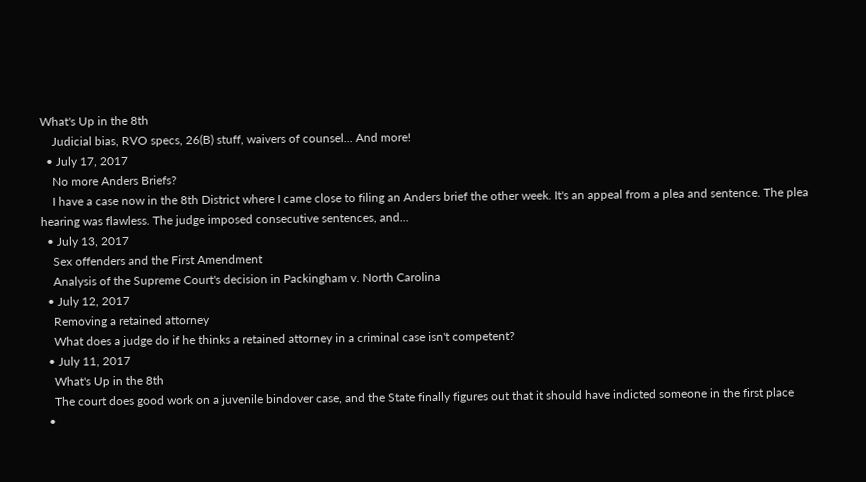What's Up in the 8th
    Judicial bias, RVO specs, 26(B) stuff, waivers of counsel... And more!
  • July 17, 2017
    No more Anders Briefs?
    I have a case now in the 8th District where I came close to filing an Anders brief the other week. It's an appeal from a plea and sentence. The plea hearing was flawless. The judge imposed consecutive sentences, and...
  • July 13, 2017
    Sex offenders and the First Amendment
    Analysis of the Supreme Court's decision in Packingham v. North Carolina
  • July 12, 2017
    Removing a retained attorney
    What does a judge do if he thinks a retained attorney in a criminal case isn't competent?
  • July 11, 2017
    What's Up in the 8th
    The court does good work on a juvenile bindover case, and the State finally figures out that it should have indicted someone in the first place
  •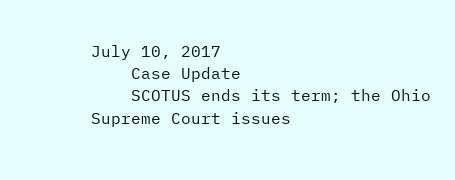July 10, 2017
    Case Update
    SCOTUS ends its term; the Ohio Supreme Court issues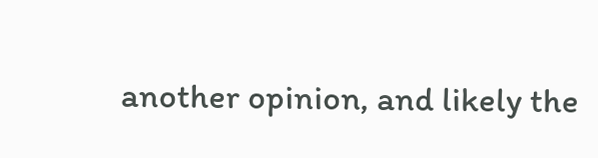another opinion, and likely the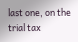last one, on the trial tax